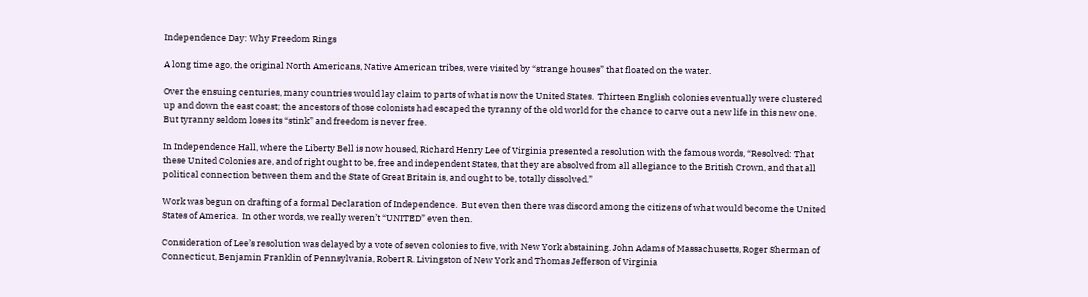Independence Day: Why Freedom Rings

A long time ago, the original North Americans, Native American tribes, were visited by “strange houses” that floated on the water.

Over the ensuing centuries, many countries would lay claim to parts of what is now the United States.  Thirteen English colonies eventually were clustered up and down the east coast; the ancestors of those colonists had escaped the tyranny of the old world for the chance to carve out a new life in this new one.  But tyranny seldom loses its “stink” and freedom is never free.

In Independence Hall, where the Liberty Bell is now housed, Richard Henry Lee of Virginia presented a resolution with the famous words, “Resolved: That these United Colonies are, and of right ought to be, free and independent States, that they are absolved from all allegiance to the British Crown, and that all political connection between them and the State of Great Britain is, and ought to be, totally dissolved.”

Work was begun on drafting of a formal Declaration of Independence.  But even then there was discord among the citizens of what would become the United States of America.  In other words, we really weren’t “UNITED” even then.

Consideration of Lee’s resolution was delayed by a vote of seven colonies to five, with New York abstaining. John Adams of Massachusetts, Roger Sherman of Connecticut, Benjamin Franklin of Pennsylvania, Robert R. Livingston of New York and Thomas Jefferson of Virginia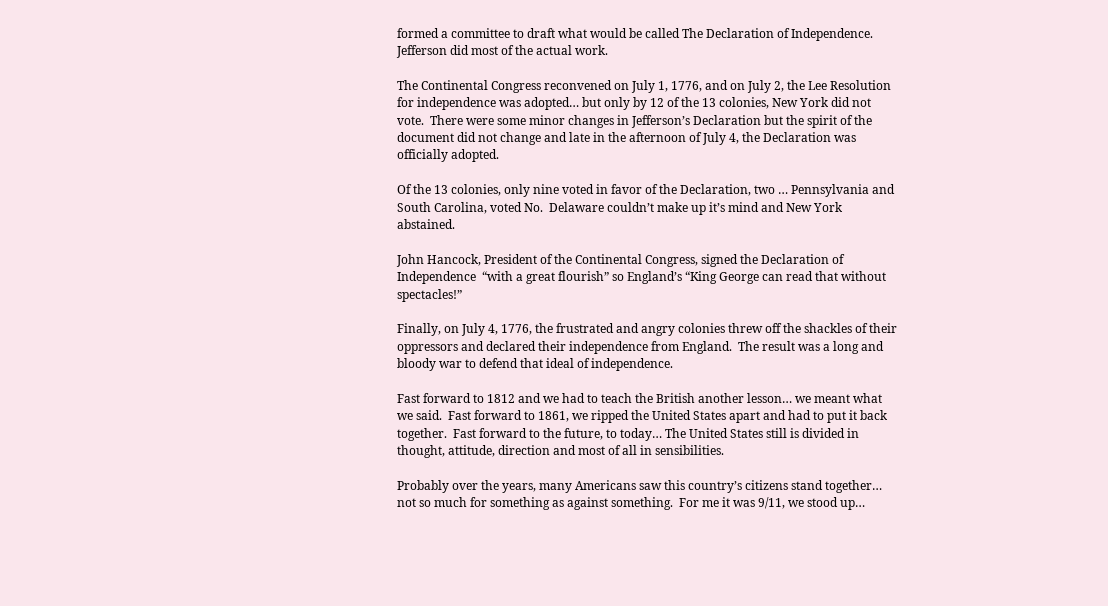formed a committee to draft what would be called The Declaration of Independence. Jefferson did most of the actual work.

The Continental Congress reconvened on July 1, 1776, and on July 2, the Lee Resolution for independence was adopted… but only by 12 of the 13 colonies, New York did not vote.  There were some minor changes in Jefferson’s Declaration but the spirit of the document did not change and late in the afternoon of July 4, the Declaration was officially adopted.

Of the 13 colonies, only nine voted in favor of the Declaration, two … Pennsylvania and South Carolina, voted No.  Delaware couldn’t make up it’s mind and New York abstained.

John Hancock, President of the Continental Congress, signed the Declaration of Independence  “with a great flourish” so England’s “King George can read that without spectacles!”

Finally, on July 4, 1776, the frustrated and angry colonies threw off the shackles of their oppressors and declared their independence from England.  The result was a long and bloody war to defend that ideal of independence.

Fast forward to 1812 and we had to teach the British another lesson… we meant what we said.  Fast forward to 1861, we ripped the United States apart and had to put it back together.  Fast forward to the future, to today… The United States still is divided in thought, attitude, direction and most of all in sensibilities.

Probably over the years, many Americans saw this country’s citizens stand together… not so much for something as against something.  For me it was 9/11, we stood up…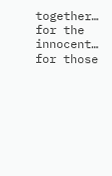together… for the innocent… for those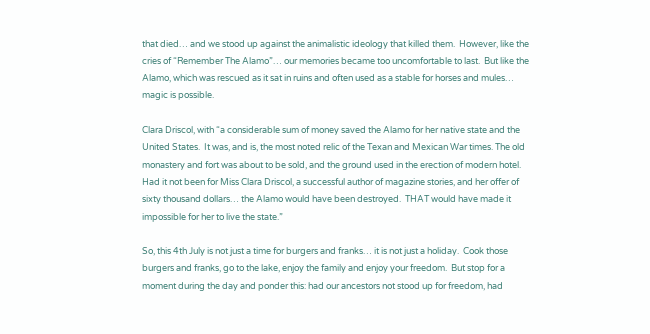that died… and we stood up against the animalistic ideology that killed them.  However, like the cries of “Remember The Alamo”… our memories became too uncomfortable to last.  But like the Alamo, which was rescued as it sat in ruins and often used as a stable for horses and mules… magic is possible.

Clara Driscol, with “a considerable sum of money saved the Alamo for her native state and the United States.  It was, and is, the most noted relic of the Texan and Mexican War times. The old monastery and fort was about to be sold, and the ground used in the erection of modern hotel. Had it not been for Miss Clara Driscol, a successful author of magazine stories, and her offer of sixty thousand dollars… the Alamo would have been destroyed.  THAT would have made it impossible for her to live the state.”

So, this 4th July is not just a time for burgers and franks… it is not just a holiday.  Cook those burgers and franks, go to the lake, enjoy the family and enjoy your freedom.  But stop for a moment during the day and ponder this: had our ancestors not stood up for freedom, had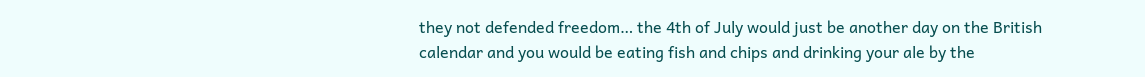they not defended freedom… the 4th of July would just be another day on the British calendar and you would be eating fish and chips and drinking your ale by the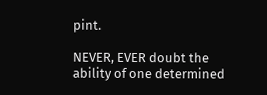pint.

NEVER, EVER doubt the ability of one determined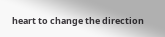heart to change the direction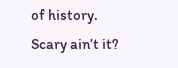of history.  Scary ain’t it?